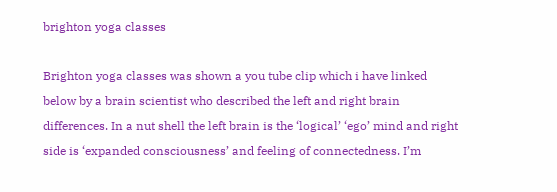brighton yoga classes

Brighton yoga classes was shown a you tube clip which i have linked below by a brain scientist who described the left and right brain differences. In a nut shell the left brain is the ‘logical’ ‘ego’ mind and right side is ‘expanded consciousness’ and feeling of connectedness. I’m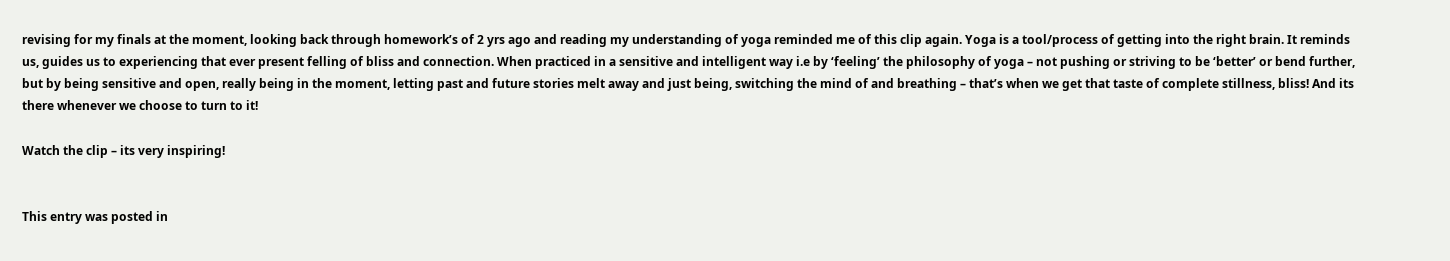revising for my finals at the moment, looking back through homework’s of 2 yrs ago and reading my understanding of yoga reminded me of this clip again. Yoga is a tool/process of getting into the right brain. It reminds us, guides us to experiencing that ever present felling of bliss and connection. When practiced in a sensitive and intelligent way i.e by ‘feeling’ the philosophy of yoga – not pushing or striving to be ‘better’ or bend further, but by being sensitive and open, really being in the moment, letting past and future stories melt away and just being, switching the mind of and breathing – that’s when we get that taste of complete stillness, bliss! And its there whenever we choose to turn to it!

Watch the clip – its very inspiring!


This entry was posted in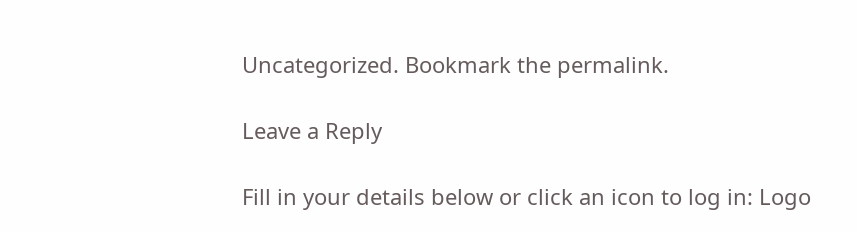Uncategorized. Bookmark the permalink.

Leave a Reply

Fill in your details below or click an icon to log in: Logo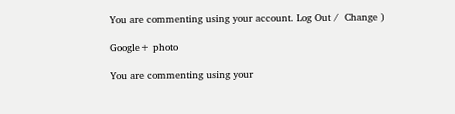You are commenting using your account. Log Out /  Change )

Google+ photo

You are commenting using your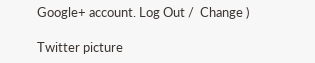Google+ account. Log Out /  Change )

Twitter picture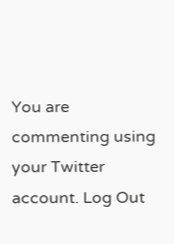You are commenting using your Twitter account. Log Out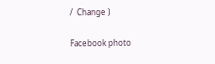/  Change )

Facebook photo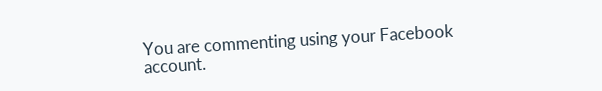You are commenting using your Facebook account.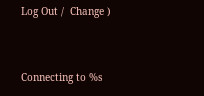Log Out /  Change )


Connecting to %s